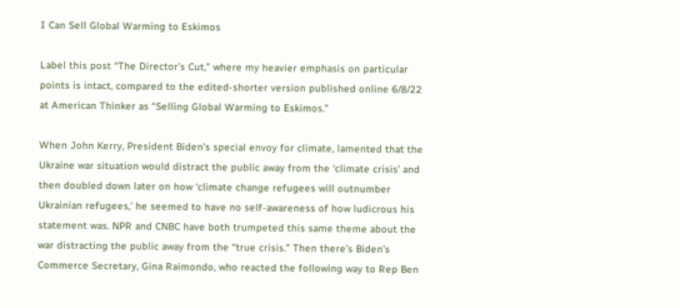I Can Sell Global Warming to Eskimos

Label this post “The Director’s Cut,” where my heavier emphasis on particular points is intact, compared to the edited-shorter version published online 6/8/22 at American Thinker as “Selling Global Warming to Eskimos.”

When John Kerry, President Biden’s special envoy for climate, lamented that the Ukraine war situation would distract the public away from the ‘climate crisis’ and then doubled down later on how ‘climate change refugees will outnumber Ukrainian refugees,’ he seemed to have no self-awareness of how ludicrous his statement was. NPR and CNBC have both trumpeted this same theme about the war distracting the public away from the “true crisis.” Then there’s Biden’s Commerce Secretary, Gina Raimondo, who reacted the following way to Rep Ben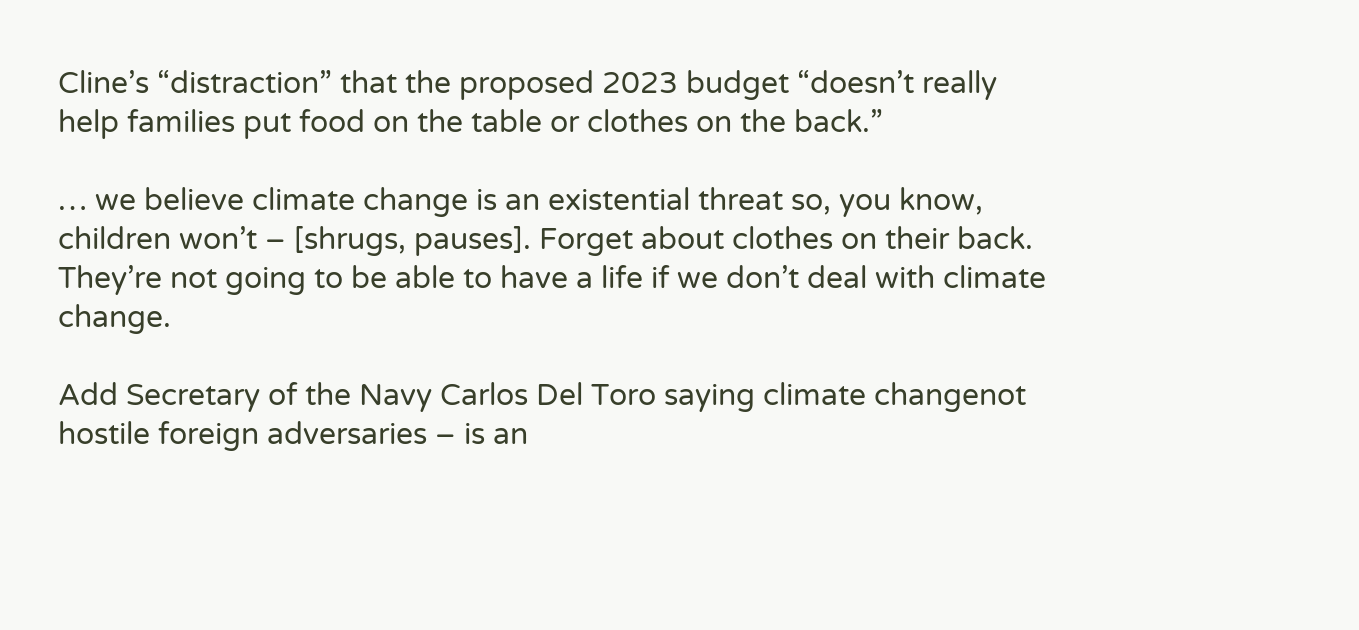Cline’s “distraction” that the proposed 2023 budget “doesn’t really help families put food on the table or clothes on the back.”

… we believe climate change is an existential threat so, you know, children won’t – [shrugs, pauses]. Forget about clothes on their back. They’re not going to be able to have a life if we don’t deal with climate change.

Add Secretary of the Navy Carlos Del Toro saying climate changenot hostile foreign adversaries – is an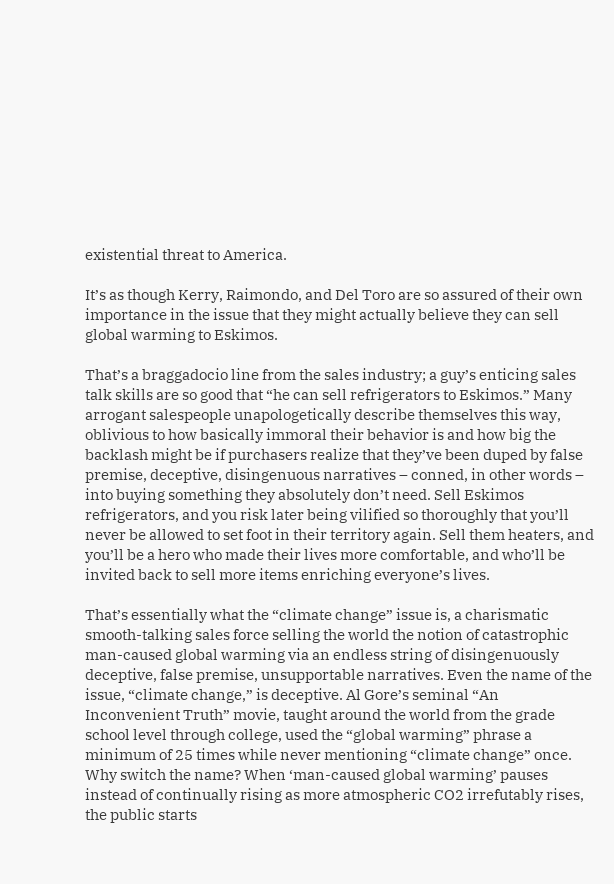existential threat to America.

It’s as though Kerry, Raimondo, and Del Toro are so assured of their own importance in the issue that they might actually believe they can sell global warming to Eskimos.

That’s a braggadocio line from the sales industry; a guy’s enticing sales talk skills are so good that “he can sell refrigerators to Eskimos.” Many arrogant salespeople unapologetically describe themselves this way, oblivious to how basically immoral their behavior is and how big the backlash might be if purchasers realize that they’ve been duped by false premise, deceptive, disingenuous narratives – conned, in other words – into buying something they absolutely don’t need. Sell Eskimos refrigerators, and you risk later being vilified so thoroughly that you’ll never be allowed to set foot in their territory again. Sell them heaters, and you’ll be a hero who made their lives more comfortable, and who’ll be invited back to sell more items enriching everyone’s lives.

That’s essentially what the “climate change” issue is, a charismatic smooth-talking sales force selling the world the notion of catastrophic man-caused global warming via an endless string of disingenuously deceptive, false premise, unsupportable narratives. Even the name of the issue, “climate change,” is deceptive. Al Gore’s seminal “An Inconvenient Truth” movie, taught around the world from the grade school level through college, used the “global warming” phrase a minimum of 25 times while never mentioning “climate change” once. Why switch the name? When ‘man-caused global warming’ pauses instead of continually rising as more atmospheric CO2 irrefutably rises, the public starts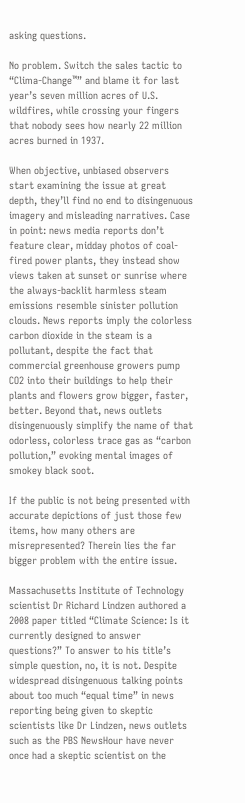asking questions.

No problem. Switch the sales tactic to “Clima-Change™” and blame it for last year’s seven million acres of U.S. wildfires, while crossing your fingers that nobody sees how nearly 22 million acres burned in 1937.

When objective, unbiased observers start examining the issue at great depth, they’ll find no end to disingenuous imagery and misleading narratives. Case in point: news media reports don’t feature clear, midday photos of coal-fired power plants, they instead show views taken at sunset or sunrise where the always-backlit harmless steam emissions resemble sinister pollution clouds. News reports imply the colorless carbon dioxide in the steam is a pollutant, despite the fact that commercial greenhouse growers pump CO2 into their buildings to help their plants and flowers grow bigger, faster, better. Beyond that, news outlets disingenuously simplify the name of that odorless, colorless trace gas as “carbon pollution,” evoking mental images of smokey black soot.

If the public is not being presented with accurate depictions of just those few items, how many others are misrepresented? Therein lies the far bigger problem with the entire issue.

Massachusetts Institute of Technology scientist Dr Richard Lindzen authored a 2008 paper titled “Climate Science: Is it currently designed to answer questions?” To answer to his title’s simple question, no, it is not. Despite widespread disingenuous talking points about too much “equal time” in news reporting being given to skeptic scientists like Dr Lindzen, news outlets such as the PBS NewsHour have never once had a skeptic scientist on the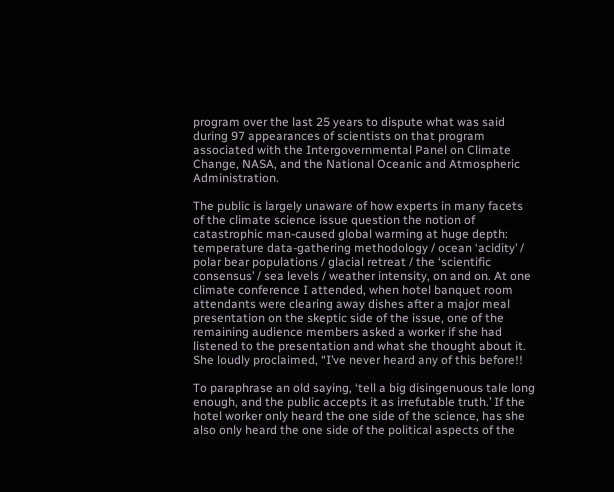program over the last 25 years to dispute what was said during 97 appearances of scientists on that program associated with the Intergovernmental Panel on Climate Change, NASA, and the National Oceanic and Atmospheric Administration.

The public is largely unaware of how experts in many facets of the climate science issue question the notion of catastrophic man-caused global warming at huge depth: temperature data-gathering methodology / ocean ‘acidity’ / polar bear populations / glacial retreat / the ‘scientific consensus’ / sea levels / weather intensity, on and on. At one climate conference I attended, when hotel banquet room attendants were clearing away dishes after a major meal presentation on the skeptic side of the issue, one of the remaining audience members asked a worker if she had listened to the presentation and what she thought about it. She loudly proclaimed, “I’ve never heard any of this before!!

To paraphrase an old saying, ‘tell a big disingenuous tale long enough, and the public accepts it as irrefutable truth.’ If the hotel worker only heard the one side of the science, has she also only heard the one side of the political aspects of the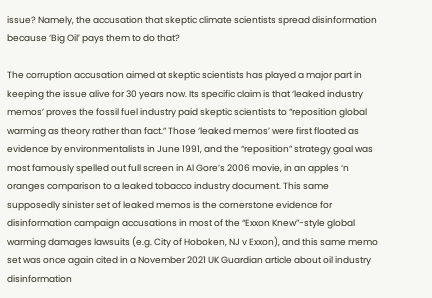issue? Namely, the accusation that skeptic climate scientists spread disinformation because ‘Big Oil’ pays them to do that?

The corruption accusation aimed at skeptic scientists has played a major part in keeping the issue alive for 30 years now. Its specific claim is that ‘leaked industry memos’ proves the fossil fuel industry paid skeptic scientists to “reposition global warming as theory rather than fact.” Those ‘leaked memos’ were first floated as evidence by environmentalists in June 1991, and the “reposition” strategy goal was most famously spelled out full screen in Al Gore’s 2006 movie, in an apples ‘n oranges comparison to a leaked tobacco industry document. This same supposedly sinister set of leaked memos is the cornerstone evidence for disinformation campaign accusations in most of the “Exxon Knew”-style global warming damages lawsuits (e.g. City of Hoboken, NJ v Exxon), and this same memo set was once again cited in a November 2021 UK Guardian article about oil industry disinformation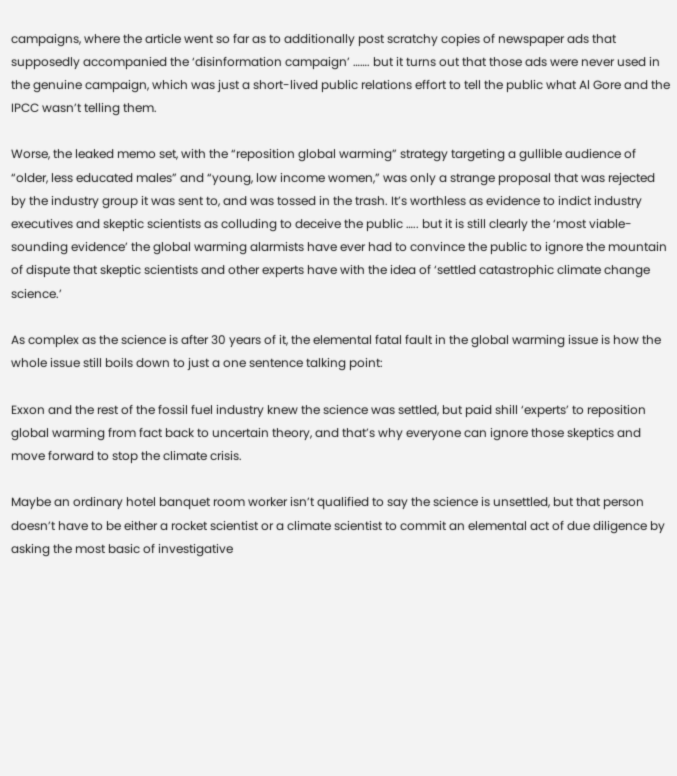campaigns, where the article went so far as to additionally post scratchy copies of newspaper ads that supposedly accompanied the ‘disinformation campaign’ ……. but it turns out that those ads were never used in the genuine campaign, which was just a short-lived public relations effort to tell the public what Al Gore and the IPCC wasn’t telling them.

Worse, the leaked memo set, with the “reposition global warming” strategy targeting a gullible audience of “older, less educated males” and “young, low income women,” was only a strange proposal that was rejected by the industry group it was sent to, and was tossed in the trash. It’s worthless as evidence to indict industry executives and skeptic scientists as colluding to deceive the public ….. but it is still clearly the ‘most viable-sounding evidence’ the global warming alarmists have ever had to convince the public to ignore the mountain of dispute that skeptic scientists and other experts have with the idea of ‘settled catastrophic climate change science.’

As complex as the science is after 30 years of it, the elemental fatal fault in the global warming issue is how the whole issue still boils down to just a one sentence talking point:

Exxon and the rest of the fossil fuel industry knew the science was settled, but paid shill ‘experts’ to reposition global warming from fact back to uncertain theory, and that’s why everyone can ignore those skeptics and move forward to stop the climate crisis.

Maybe an ordinary hotel banquet room worker isn’t qualified to say the science is unsettled, but that person doesn’t have to be either a rocket scientist or a climate scientist to commit an elemental act of due diligence by asking the most basic of investigative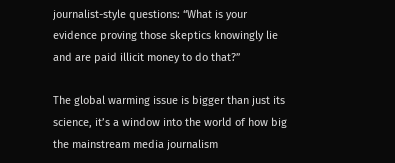journalist-style questions: “What is your evidence proving those skeptics knowingly lie and are paid illicit money to do that?”

The global warming issue is bigger than just its science, it’s a window into the world of how big the mainstream media journalism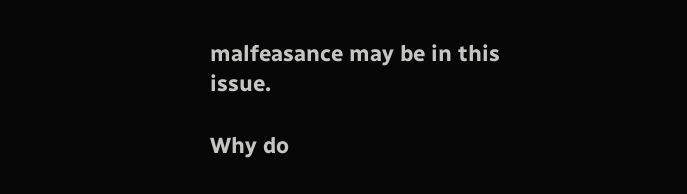malfeasance may be in this issue.

Why do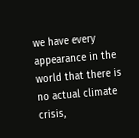we have every appearance in the world that there is no actual climate crisis,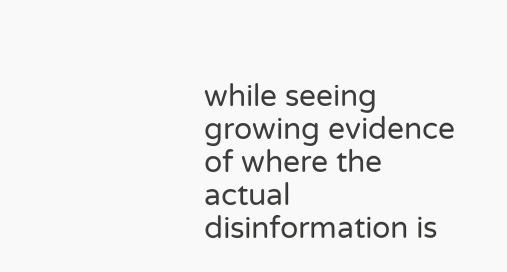while seeing growing evidence of where the actual disinformation is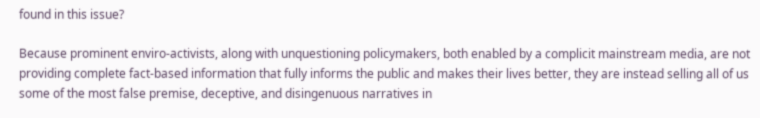found in this issue?

Because prominent enviro-activists, along with unquestioning policymakers, both enabled by a complicit mainstream media, are not providing complete fact-based information that fully informs the public and makes their lives better, they are instead selling all of us some of the most false premise, deceptive, and disingenuous narratives in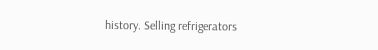history. Selling refrigerators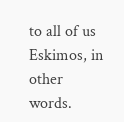to all of us Eskimos, in other words.